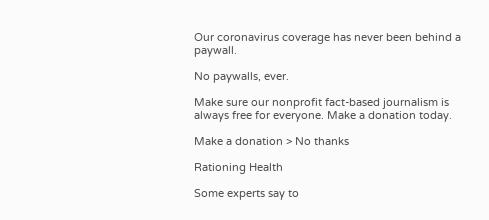Our coronavirus coverage has never been behind a paywall.

No paywalls, ever.

Make sure our nonprofit fact-based journalism is always free for everyone. Make a donation today.

Make a donation > No thanks

Rationing Health

Some experts say to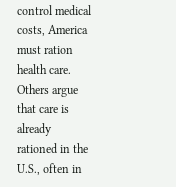control medical costs, America must ration health care. Others argue that care is already rationed in the U.S., often in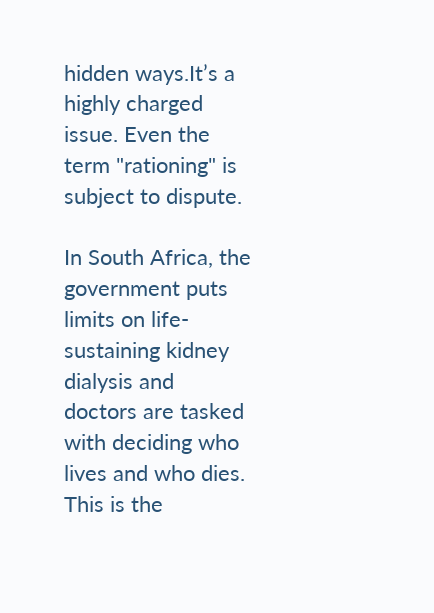hidden ways.It’s a highly charged issue. Even the term "rationing" is subject to dispute.

In South Africa, the government puts limits on life-sustaining kidney dialysis and doctors are tasked with deciding who lives and who dies. This is the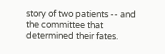story of two patients -- and the committee that determined their fates.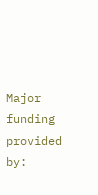Major funding provided by: